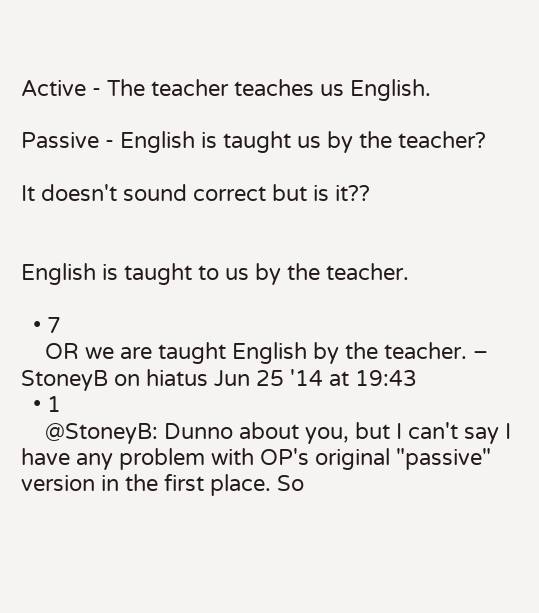Active - The teacher teaches us English.

Passive - English is taught us by the teacher?

It doesn't sound correct but is it??


English is taught to us by the teacher.

  • 7
    OR we are taught English by the teacher. – StoneyB on hiatus Jun 25 '14 at 19:43
  • 1
    @StoneyB: Dunno about you, but I can't say I have any problem with OP's original "passive" version in the first place. So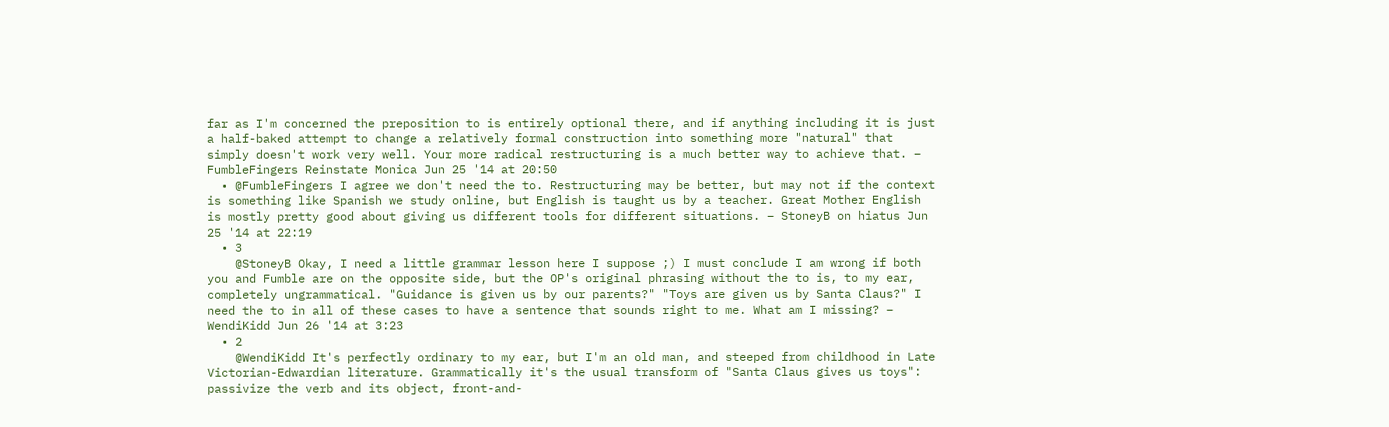far as I'm concerned the preposition to is entirely optional there, and if anything including it is just a half-baked attempt to change a relatively formal construction into something more "natural" that simply doesn't work very well. Your more radical restructuring is a much better way to achieve that. – FumbleFingers Reinstate Monica Jun 25 '14 at 20:50
  • @FumbleFingers I agree we don't need the to. Restructuring may be better, but may not if the context is something like Spanish we study online, but English is taught us by a teacher. Great Mother English is mostly pretty good about giving us different tools for different situations. – StoneyB on hiatus Jun 25 '14 at 22:19
  • 3
    @StoneyB Okay, I need a little grammar lesson here I suppose ;) I must conclude I am wrong if both you and Fumble are on the opposite side, but the OP's original phrasing without the to is, to my ear, completely ungrammatical. "Guidance is given us by our parents?" "Toys are given us by Santa Claus?" I need the to in all of these cases to have a sentence that sounds right to me. What am I missing? – WendiKidd Jun 26 '14 at 3:23
  • 2
    @WendiKidd It's perfectly ordinary to my ear, but I'm an old man, and steeped from childhood in Late Victorian-Edwardian literature. Grammatically it's the usual transform of "Santa Claus gives us toys": passivize the verb and its object, front-and-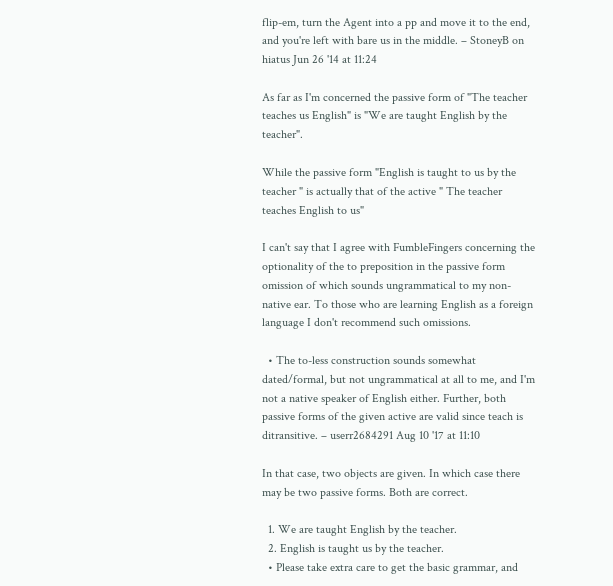flip-em, turn the Agent into a pp and move it to the end, and you're left with bare us in the middle. – StoneyB on hiatus Jun 26 '14 at 11:24

As far as I'm concerned the passive form of "The teacher teaches us English" is "We are taught English by the teacher".

While the passive form "English is taught to us by the teacher " is actually that of the active " The teacher teaches English to us"

I can't say that I agree with FumbleFingers concerning the optionality of the to preposition in the passive form omission of which sounds ungrammatical to my non-native ear. To those who are learning English as a foreign language I don't recommend such omissions.

  • The to-less construction sounds somewhat dated/formal, but not ungrammatical at all to me, and I'm not a native speaker of English either. Further, both passive forms of the given active are valid since teach is ditransitive. – userr2684291 Aug 10 '17 at 11:10

In that case, two objects are given. In which case there may be two passive forms. Both are correct.

  1. We are taught English by the teacher.
  2. English is taught us by the teacher.
  • Please take extra care to get the basic grammar, and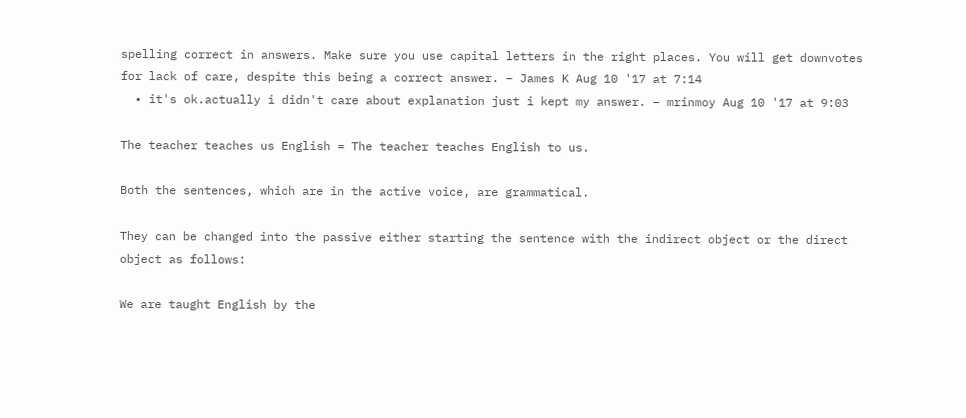spelling correct in answers. Make sure you use capital letters in the right places. You will get downvotes for lack of care, despite this being a correct answer. – James K Aug 10 '17 at 7:14
  • it's ok.actually i didn't care about explanation just i kept my answer. – mrinmoy Aug 10 '17 at 9:03

The teacher teaches us English = The teacher teaches English to us.

Both the sentences, which are in the active voice, are grammatical.

They can be changed into the passive either starting the sentence with the indirect object or the direct object as follows:

We are taught English by the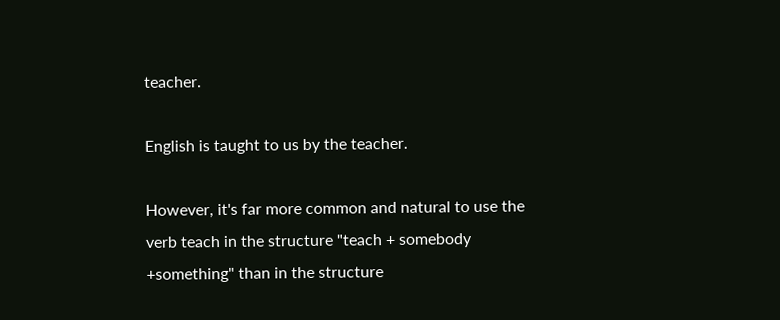teacher.

English is taught to us by the teacher.

However, it's far more common and natural to use the verb teach in the structure "teach + somebody +something" than in the structure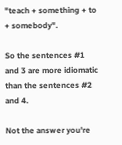"teach + something + to + somebody".

So the sentences #1 and 3 are more idiomatic than the sentences #2 and 4.

Not the answer you're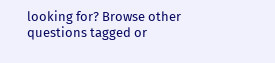looking for? Browse other questions tagged or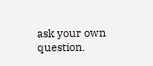ask your own question.